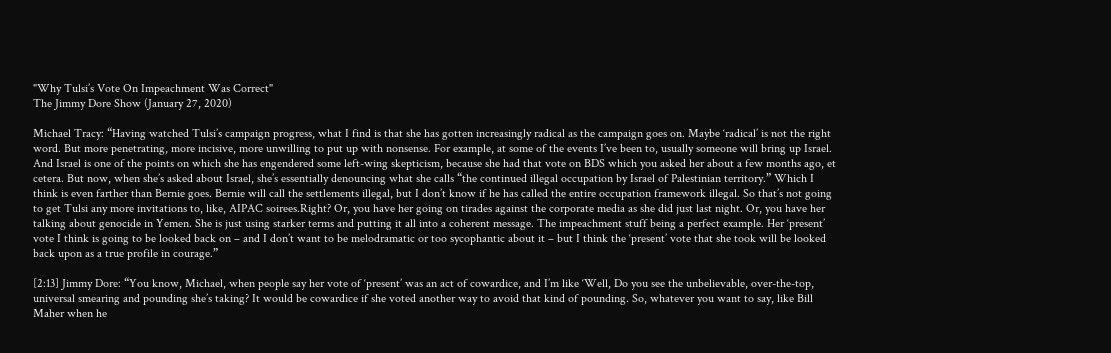"Why Tulsi’s Vote On Impeachment Was Correct"
The Jimmy Dore Show (January 27, 2020)

Michael Tracy: “Having watched Tulsi’s campaign progress, what I find is that she has gotten increasingly radical as the campaign goes on. Maybe ‘radical’ is not the right word. But more penetrating, more incisive, more unwilling to put up with nonsense. For example, at some of the events I’ve been to, usually someone will bring up Israel. And Israel is one of the points on which she has engendered some left-wing skepticism, because she had that vote on BDS which you asked her about a few months ago, et cetera. But now, when she’s asked about Israel, she’s essentially denouncing what she calls “the continued illegal occupation by Israel of Palestinian territory.” Which I think is even farther than Bernie goes. Bernie will call the settlements illegal, but I don’t know if he has called the entire occupation framework illegal. So that’s not going to get Tulsi any more invitations to, like, AIPAC soirees.Right? Or, you have her going on tirades against the corporate media as she did just last night. Or, you have her talking about genocide in Yemen. She is just using starker terms and putting it all into a coherent message. The impeachment stuff being a perfect example. Her ‘present’ vote I think is going to be looked back on – and I don’t want to be melodramatic or too sycophantic about it – but I think the ‘present’ vote that she took will be looked back upon as a true profile in courage.”

[2:13] Jimmy Dore: “You know, Michael, when people say her vote of ‘present’ was an act of cowardice, and I’m like ‘Well, Do you see the unbelievable, over-the-top, universal smearing and pounding she’s taking? It would be cowardice if she voted another way to avoid that kind of pounding. So, whatever you want to say, like Bill Maher when he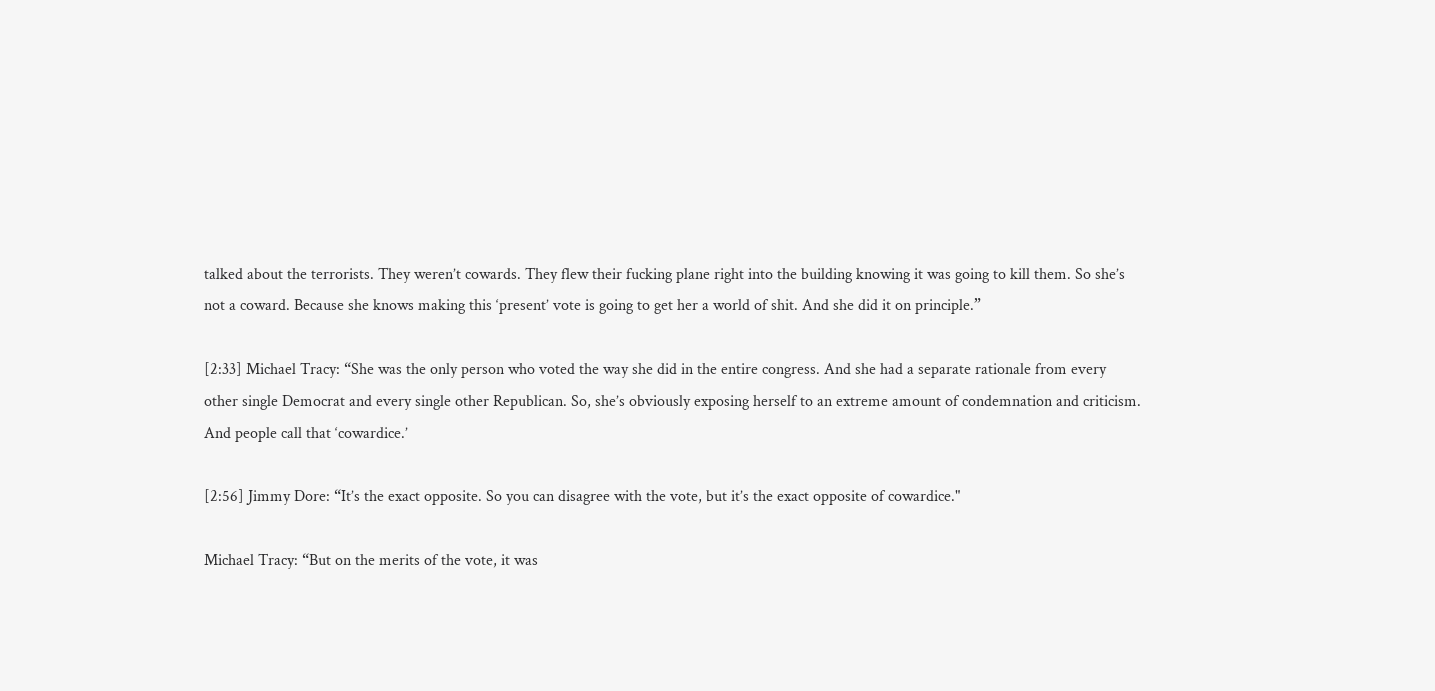talked about the terrorists. They weren’t cowards. They flew their fucking plane right into the building knowing it was going to kill them. So she’s not a coward. Because she knows making this ‘present’ vote is going to get her a world of shit. And she did it on principle.”

[2:33] Michael Tracy: “She was the only person who voted the way she did in the entire congress. And she had a separate rationale from every other single Democrat and every single other Republican. So, she’s obviously exposing herself to an extreme amount of condemnation and criticism. And people call that ‘cowardice.’

[2:56] Jimmy Dore: “It’s the exact opposite. So you can disagree with the vote, but it’s the exact opposite of cowardice."

Michael Tracy: “But on the merits of the vote, it was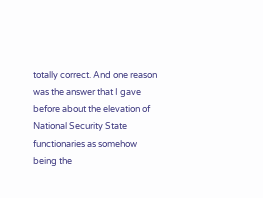totally correct. And one reason was the answer that I gave before about the elevation of National Security State functionaries as somehow being the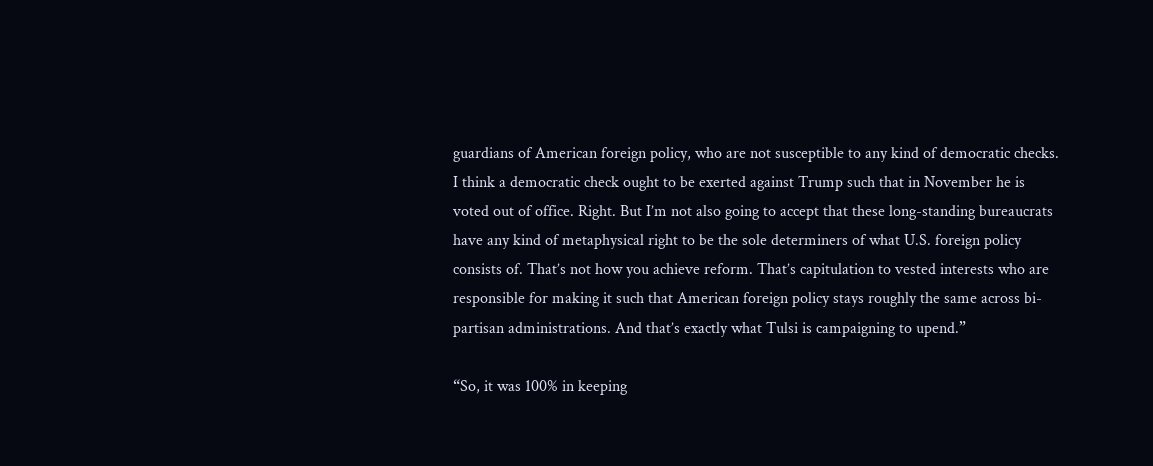guardians of American foreign policy, who are not susceptible to any kind of democratic checks. I think a democratic check ought to be exerted against Trump such that in November he is voted out of office. Right. But I’m not also going to accept that these long-standing bureaucrats have any kind of metaphysical right to be the sole determiners of what U.S. foreign policy consists of. That’s not how you achieve reform. That’s capitulation to vested interests who are responsible for making it such that American foreign policy stays roughly the same across bi-partisan administrations. And that’s exactly what Tulsi is campaigning to upend.”

“So, it was 100% in keeping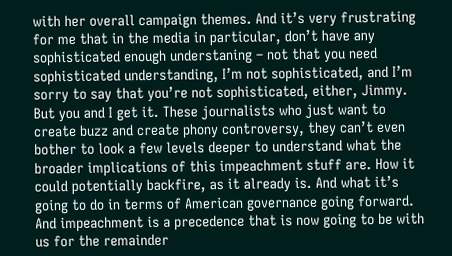with her overall campaign themes. And it’s very frustrating for me that in the media in particular, don’t have any sophisticated enough understaning – not that you need sophisticated understanding, I’m not sophisticated, and I’m sorry to say that you’re not sophisticated, either, Jimmy. But you and I get it. These journalists who just want to create buzz and create phony controversy, they can’t even bother to look a few levels deeper to understand what the broader implications of this impeachment stuff are. How it could potentially backfire, as it already is. And what it’s going to do in terms of American governance going forward. And impeachment is a precedence that is now going to be with us for the remainder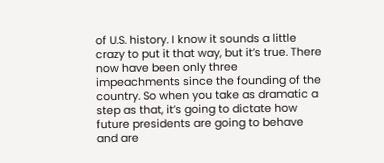of U.S. history. I know it sounds a little crazy to put it that way, but it’s true. There now have been only three impeachments since the founding of the country. So when you take as dramatic a step as that, it’s going to dictate how future presidents are going to behave and are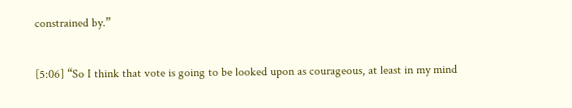constrained by.”

[5:06] “So I think that vote is going to be looked upon as courageous, at least in my mind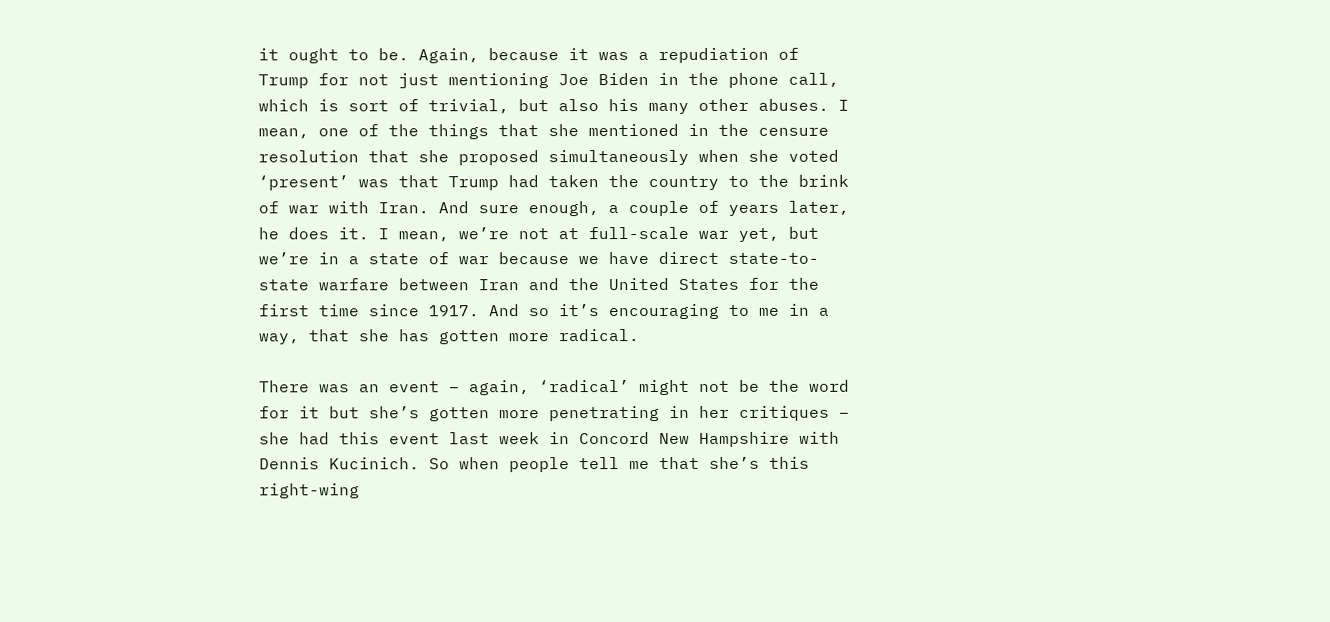it ought to be. Again, because it was a repudiation of Trump for not just mentioning Joe Biden in the phone call, which is sort of trivial, but also his many other abuses. I mean, one of the things that she mentioned in the censure resolution that she proposed simultaneously when she voted ‘present’ was that Trump had taken the country to the brink of war with Iran. And sure enough, a couple of years later, he does it. I mean, we’re not at full-scale war yet, but we’re in a state of war because we have direct state-to-state warfare between Iran and the United States for the first time since 1917. And so it’s encouraging to me in a way, that she has gotten more radical.

There was an event – again, ‘radical’ might not be the word for it but she’s gotten more penetrating in her critiques – she had this event last week in Concord New Hampshire with Dennis Kucinich. So when people tell me that she’s this right-wing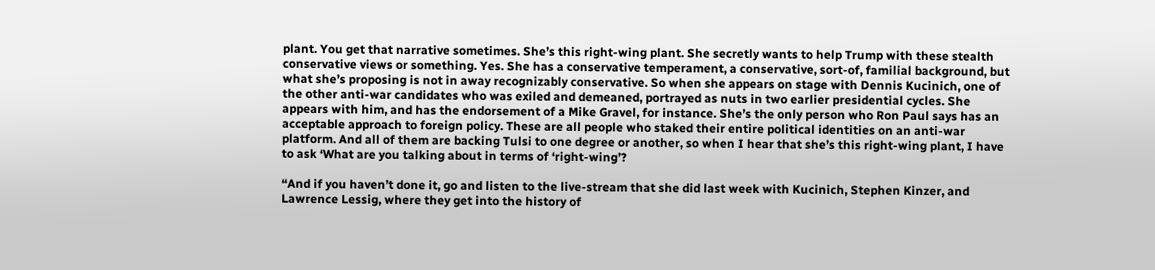plant. You get that narrative sometimes. She’s this right-wing plant. She secretly wants to help Trump with these stealth conservative views or something. Yes. She has a conservative temperament, a conservative, sort-of, familial background, but what she’s proposing is not in away recognizably conservative. So when she appears on stage with Dennis Kucinich, one of the other anti-war candidates who was exiled and demeaned, portrayed as nuts in two earlier presidential cycles. She appears with him, and has the endorsement of a Mike Gravel, for instance. She’s the only person who Ron Paul says has an acceptable approach to foreign policy. These are all people who staked their entire political identities on an anti-war platform. And all of them are backing Tulsi to one degree or another, so when I hear that she’s this right-wing plant, I have to ask ‘What are you talking about in terms of ‘right-wing’?

“And if you haven’t done it, go and listen to the live-stream that she did last week with Kucinich, Stephen Kinzer, and Lawrence Lessig, where they get into the history of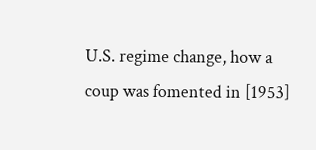U.S. regime change, how a coup was fomented in [1953]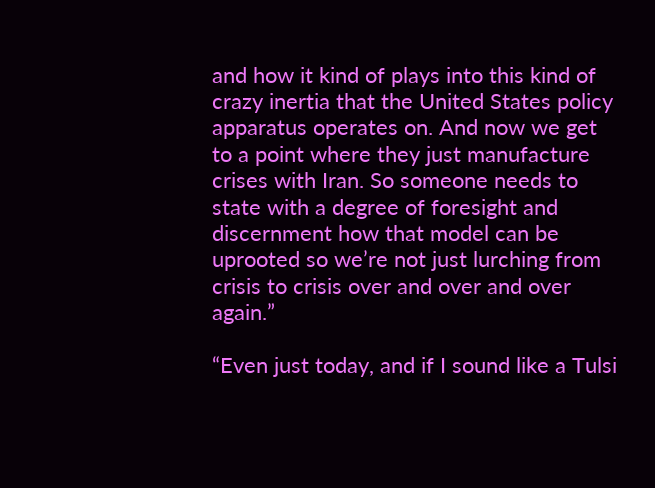and how it kind of plays into this kind of crazy inertia that the United States policy apparatus operates on. And now we get to a point where they just manufacture crises with Iran. So someone needs to state with a degree of foresight and discernment how that model can be uprooted so we’re not just lurching from crisis to crisis over and over and over again.”

“Even just today, and if I sound like a Tulsi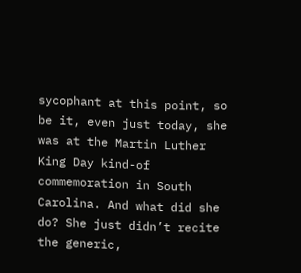sycophant at this point, so be it, even just today, she was at the Martin Luther King Day kind-of commemoration in South Carolina. And what did she do? She just didn’t recite the generic,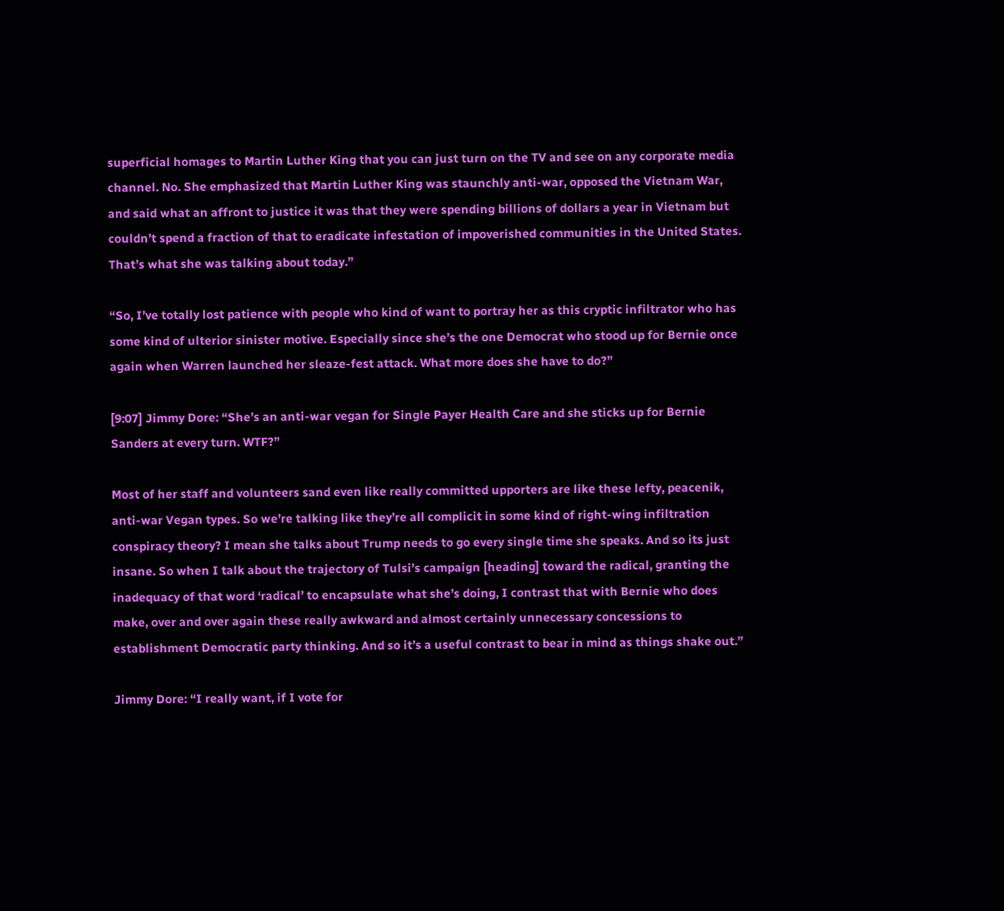superficial homages to Martin Luther King that you can just turn on the TV and see on any corporate media channel. No. She emphasized that Martin Luther King was staunchly anti-war, opposed the Vietnam War, and said what an affront to justice it was that they were spending billions of dollars a year in Vietnam but couldn’t spend a fraction of that to eradicate infestation of impoverished communities in the United States. That’s what she was talking about today.”

“So, I’ve totally lost patience with people who kind of want to portray her as this cryptic infiltrator who has some kind of ulterior sinister motive. Especially since she’s the one Democrat who stood up for Bernie once again when Warren launched her sleaze-fest attack. What more does she have to do?”

[9:07] Jimmy Dore: “She’s an anti-war vegan for Single Payer Health Care and she sticks up for Bernie Sanders at every turn. WTF?”

Most of her staff and volunteers sand even like really committed upporters are like these lefty, peacenik, anti-war Vegan types. So we’re talking like they’re all complicit in some kind of right-wing infiltration conspiracy theory? I mean she talks about Trump needs to go every single time she speaks. And so its just insane. So when I talk about the trajectory of Tulsi’s campaign [heading] toward the radical, granting the inadequacy of that word ‘radical’ to encapsulate what she’s doing, I contrast that with Bernie who does make, over and over again these really awkward and almost certainly unnecessary concessions to establishment Democratic party thinking. And so it’s a useful contrast to bear in mind as things shake out.”

Jimmy Dore: “I really want, if I vote for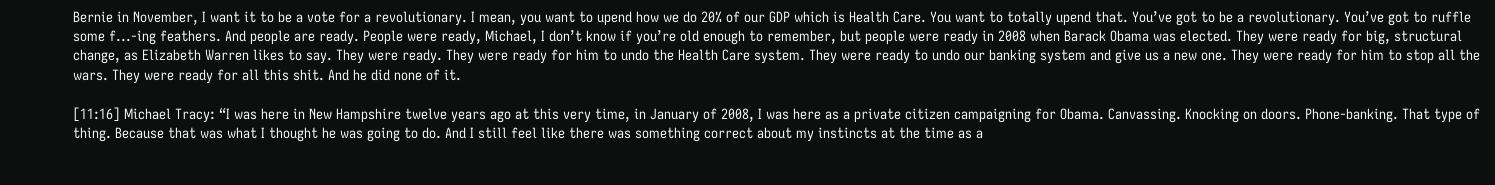Bernie in November, I want it to be a vote for a revolutionary. I mean, you want to upend how we do 20% of our GDP which is Health Care. You want to totally upend that. You’ve got to be a revolutionary. You’ve got to ruffle some f...-ing feathers. And people are ready. People were ready, Michael, I don’t know if you’re old enough to remember, but people were ready in 2008 when Barack Obama was elected. They were ready for big, structural change, as Elizabeth Warren likes to say. They were ready. They were ready for him to undo the Health Care system. They were ready to undo our banking system and give us a new one. They were ready for him to stop all the wars. They were ready for all this shit. And he did none of it.

[11:16] Michael Tracy: “I was here in New Hampshire twelve years ago at this very time, in January of 2008, I was here as a private citizen campaigning for Obama. Canvassing. Knocking on doors. Phone-banking. That type of thing. Because that was what I thought he was going to do. And I still feel like there was something correct about my instincts at the time as a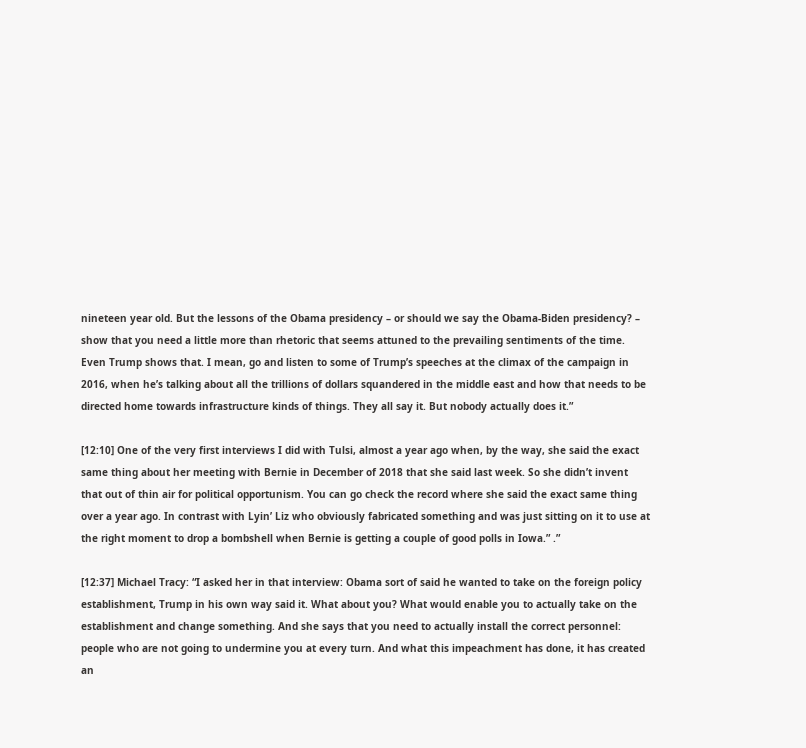nineteen year old. But the lessons of the Obama presidency – or should we say the Obama-Biden presidency? – show that you need a little more than rhetoric that seems attuned to the prevailing sentiments of the time. Even Trump shows that. I mean, go and listen to some of Trump’s speeches at the climax of the campaign in 2016, when he’s talking about all the trillions of dollars squandered in the middle east and how that needs to be directed home towards infrastructure kinds of things. They all say it. But nobody actually does it.”

[12:10] One of the very first interviews I did with Tulsi, almost a year ago when, by the way, she said the exact same thing about her meeting with Bernie in December of 2018 that she said last week. So she didn’t invent that out of thin air for political opportunism. You can go check the record where she said the exact same thing over a year ago. In contrast with Lyin’ Liz who obviously fabricated something and was just sitting on it to use at the right moment to drop a bombshell when Bernie is getting a couple of good polls in Iowa.” .”

[12:37] Michael Tracy: “I asked her in that interview: Obama sort of said he wanted to take on the foreign policy establishment, Trump in his own way said it. What about you? What would enable you to actually take on the establishment and change something. And she says that you need to actually install the correct personnel: people who are not going to undermine you at every turn. And what this impeachment has done, it has created an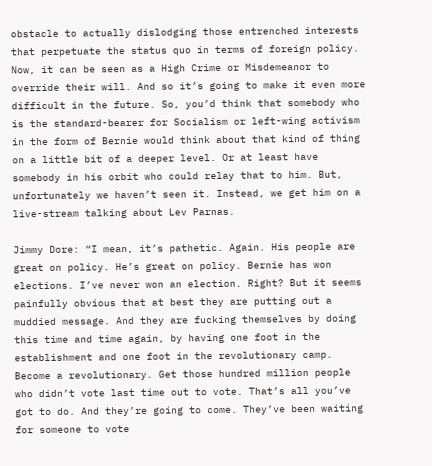obstacle to actually dislodging those entrenched interests that perpetuate the status quo in terms of foreign policy. Now, it can be seen as a High Crime or Misdemeanor to override their will. And so it’s going to make it even more difficult in the future. So, you’d think that somebody who is the standard-bearer for Socialism or left-wing activism in the form of Bernie would think about that kind of thing on a little bit of a deeper level. Or at least have somebody in his orbit who could relay that to him. But, unfortunately we haven’t seen it. Instead, we get him on a live-stream talking about Lev Parnas.

Jimmy Dore: “I mean, it’s pathetic. Again. His people are great on policy. He’s great on policy. Bernie has won elections. I’ve never won an election. Right? But it seems painfully obvious that at best they are putting out a muddied message. And they are fucking themselves by doing this time and time again, by having one foot in the establishment and one foot in the revolutionary camp. Become a revolutionary. Get those hundred million people who didn’t vote last time out to vote. That’s all you’ve got to do. And they’re going to come. They’ve been waiting for someone to vote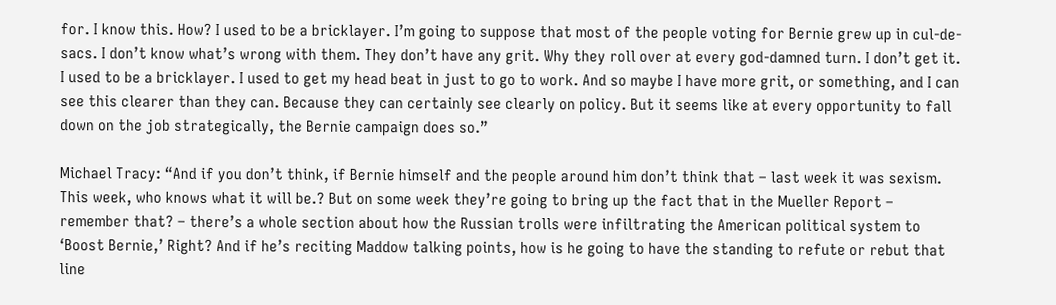for. I know this. How? I used to be a bricklayer. I’m going to suppose that most of the people voting for Bernie grew up in cul-de-sacs. I don’t know what’s wrong with them. They don’t have any grit. Why they roll over at every god-damned turn. I don’t get it. I used to be a bricklayer. I used to get my head beat in just to go to work. And so maybe I have more grit, or something, and I can see this clearer than they can. Because they can certainly see clearly on policy. But it seems like at every opportunity to fall down on the job strategically, the Bernie campaign does so.”

Michael Tracy: “And if you don’t think, if Bernie himself and the people around him don’t think that – last week it was sexism. This week, who knows what it will be.? But on some week they’re going to bring up the fact that in the Mueller Report – remember that? – there’s a whole section about how the Russian trolls were infiltrating the American political system to ‘Boost Bernie,’ Right? And if he’s reciting Maddow talking points, how is he going to have the standing to refute or rebut that line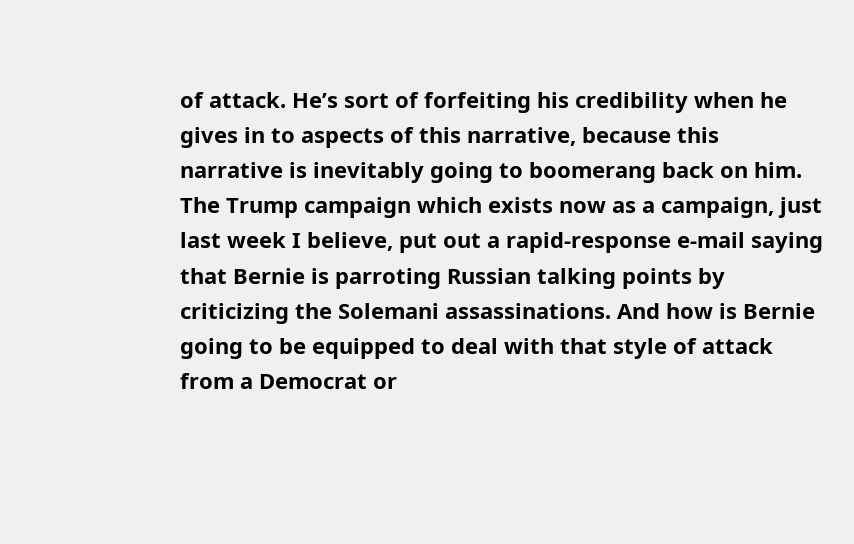of attack. He’s sort of forfeiting his credibility when he gives in to aspects of this narrative, because this narrative is inevitably going to boomerang back on him. The Trump campaign which exists now as a campaign, just last week I believe, put out a rapid-response e-mail saying that Bernie is parroting Russian talking points by criticizing the Solemani assassinations. And how is Bernie going to be equipped to deal with that style of attack from a Democrat or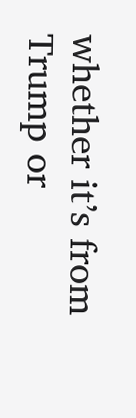whether it’s from Trump or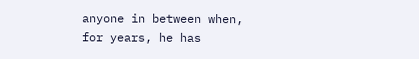anyone in between when, for years, he has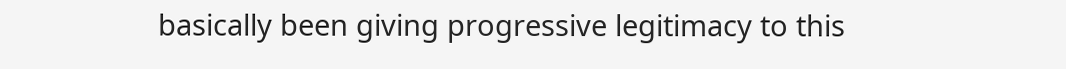basically been giving progressive legitimacy to this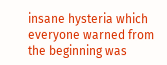insane hysteria which everyone warned from the beginning was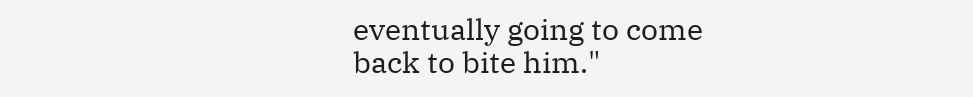eventually going to come back to bite him."